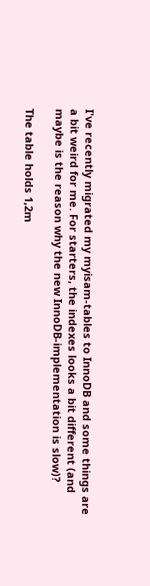I've recently migrated my myisam-tables to InnoDB and some things are a bit weird for me. For starters, the indexes looks a bit different (and maybe is the reason why the new InnoDB-implementation is slow)?

The table holds 1,2m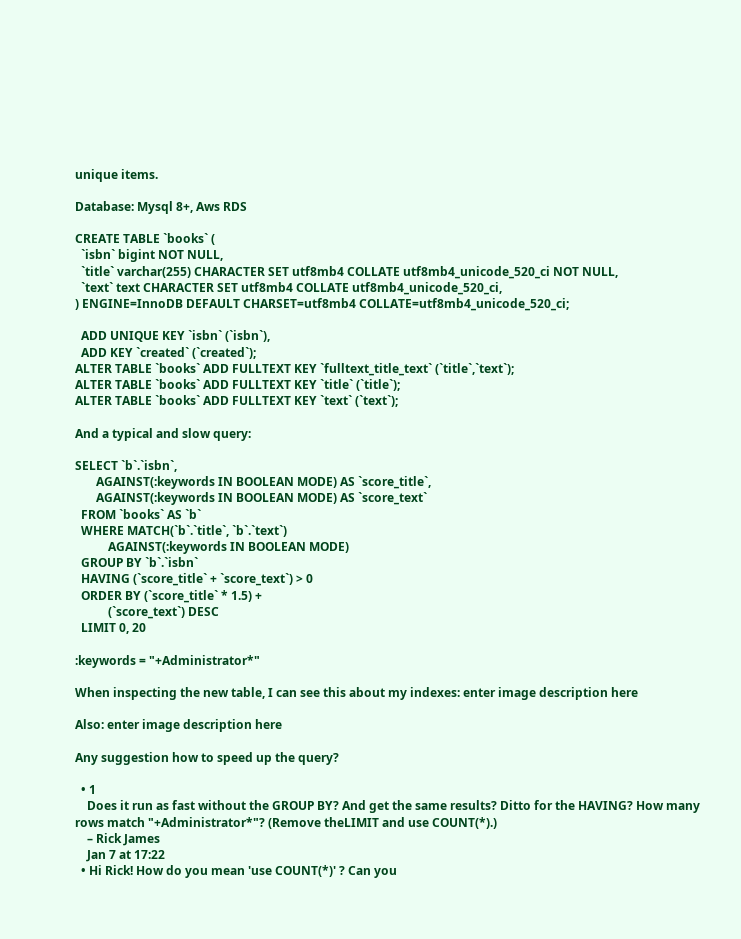unique items.

Database: Mysql 8+, Aws RDS

CREATE TABLE `books` (
  `isbn` bigint NOT NULL,
  `title` varchar(255) CHARACTER SET utf8mb4 COLLATE utf8mb4_unicode_520_ci NOT NULL,
  `text` text CHARACTER SET utf8mb4 COLLATE utf8mb4_unicode_520_ci,
) ENGINE=InnoDB DEFAULT CHARSET=utf8mb4 COLLATE=utf8mb4_unicode_520_ci;

  ADD UNIQUE KEY `isbn` (`isbn`),
  ADD KEY `created` (`created`);
ALTER TABLE `books` ADD FULLTEXT KEY `fulltext_title_text` (`title`,`text`);
ALTER TABLE `books` ADD FULLTEXT KEY `title` (`title`);
ALTER TABLE `books` ADD FULLTEXT KEY `text` (`text`);

And a typical and slow query:

SELECT `b`.`isbn`,
       AGAINST(:keywords IN BOOLEAN MODE) AS `score_title`,
       AGAINST(:keywords IN BOOLEAN MODE) AS `score_text`
  FROM `books` AS `b`
  WHERE MATCH(`b`.`title`, `b`.`text`)
           AGAINST(:keywords IN BOOLEAN MODE)
  GROUP BY `b`.`isbn`
  HAVING (`score_title` + `score_text`) > 0
  ORDER BY (`score_title` * 1.5) +
           (`score_text`) DESC
  LIMIT 0, 20

:keywords = "+Administrator*"

When inspecting the new table, I can see this about my indexes: enter image description here

Also: enter image description here

Any suggestion how to speed up the query?

  • 1
    Does it run as fast without the GROUP BY? And get the same results? Ditto for the HAVING? How many rows match "+Administrator*"? (Remove theLIMIT and use COUNT(*).)
    – Rick James
    Jan 7 at 17:22
  • Hi Rick! How do you mean 'use COUNT(*)' ? Can you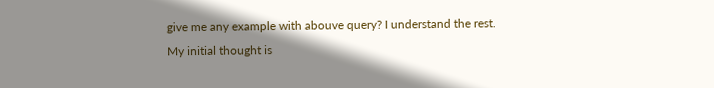give me any example with abouve query? I understand the rest. My initial thought is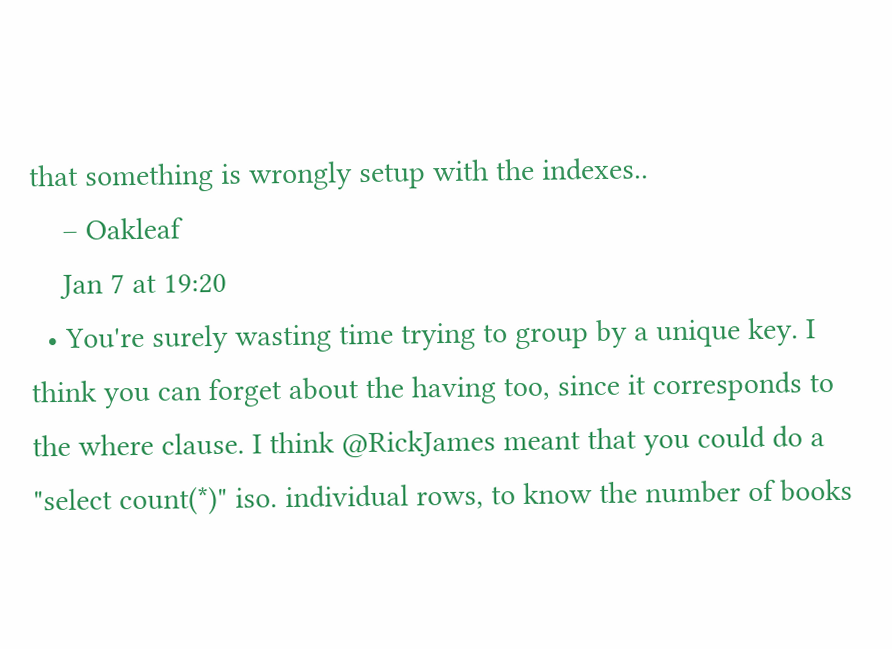that something is wrongly setup with the indexes..
    – Oakleaf
    Jan 7 at 19:20
  • You're surely wasting time trying to group by a unique key. I think you can forget about the having too, since it corresponds to the where clause. I think @RickJames meant that you could do a "select count(*)" iso. individual rows, to know the number of books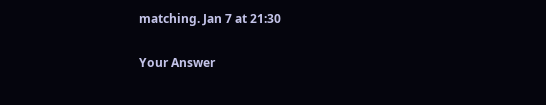matching. Jan 7 at 21:30

Your Answer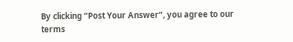By clicking “Post Your Answer”, you agree to our terms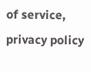of service, privacy policy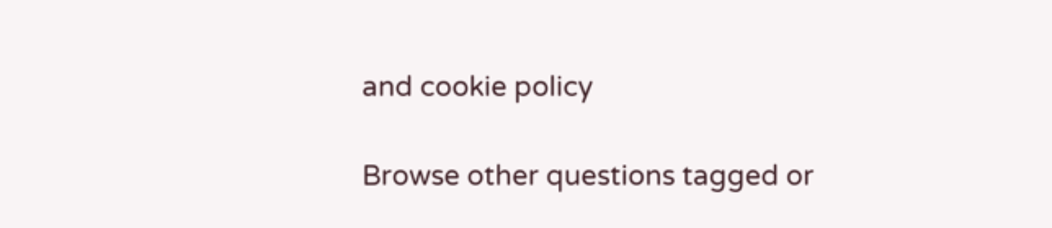and cookie policy

Browse other questions tagged or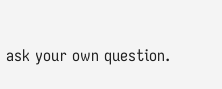ask your own question.